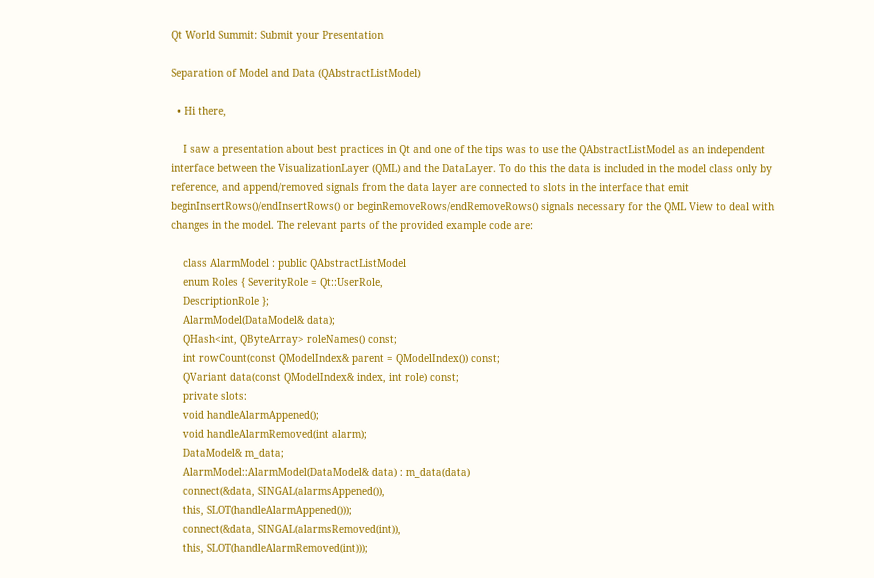Qt World Summit: Submit your Presentation

Separation of Model and Data (QAbstractListModel)

  • Hi there,

    I saw a presentation about best practices in Qt and one of the tips was to use the QAbstractListModel as an independent interface between the VisualizationLayer (QML) and the DataLayer. To do this the data is included in the model class only by reference, and append/removed signals from the data layer are connected to slots in the interface that emit beginInsertRows()/endInsertRows() or beginRemoveRows/endRemoveRows() signals necessary for the QML View to deal with changes in the model. The relevant parts of the provided example code are:

    class AlarmModel : public QAbstractListModel
    enum Roles { SeverityRole = Qt::UserRole,
    DescriptionRole };
    AlarmModel(DataModel& data);
    QHash<int, QByteArray> roleNames() const;
    int rowCount(const QModelIndex& parent = QModelIndex()) const;
    QVariant data(const QModelIndex& index, int role) const;
    private slots:
    void handleAlarmAppened();
    void handleAlarmRemoved(int alarm);
    DataModel& m_data;
    AlarmModel::AlarmModel(DataModel& data) : m_data(data)
    connect(&data, SINGAL(alarmsAppened()),
    this, SLOT(handleAlarmAppened()));
    connect(&data, SINGAL(alarmsRemoved(int)),
    this, SLOT(handleAlarmRemoved(int)));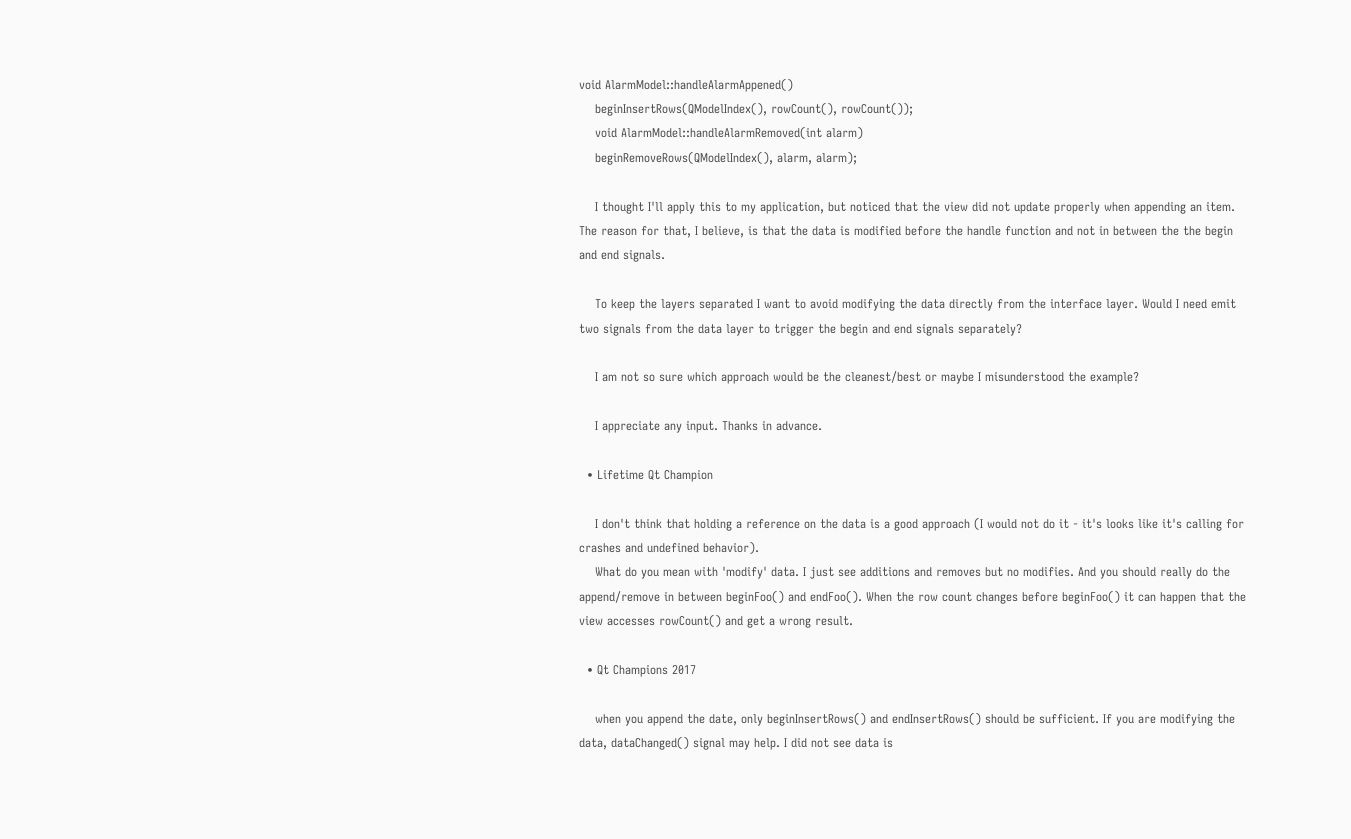void AlarmModel::handleAlarmAppened()
    beginInsertRows(QModelIndex(), rowCount(), rowCount());
    void AlarmModel::handleAlarmRemoved(int alarm)
    beginRemoveRows(QModelIndex(), alarm, alarm);

    I thought I'll apply this to my application, but noticed that the view did not update properly when appending an item. The reason for that, I believe, is that the data is modified before the handle function and not in between the the begin and end signals.

    To keep the layers separated I want to avoid modifying the data directly from the interface layer. Would I need emit two signals from the data layer to trigger the begin and end signals separately?

    I am not so sure which approach would be the cleanest/best or maybe I misunderstood the example?

    I appreciate any input. Thanks in advance.

  • Lifetime Qt Champion

    I don't think that holding a reference on the data is a good approach (I would not do it - it's looks like it's calling for crashes and undefined behavior).
    What do you mean with 'modify' data. I just see additions and removes but no modifies. And you should really do the append/remove in between beginFoo() and endFoo(). When the row count changes before beginFoo() it can happen that the view accesses rowCount() and get a wrong result.

  • Qt Champions 2017

    when you append the date, only beginInsertRows() and endInsertRows() should be sufficient. If you are modifying the data, dataChanged() signal may help. I did not see data is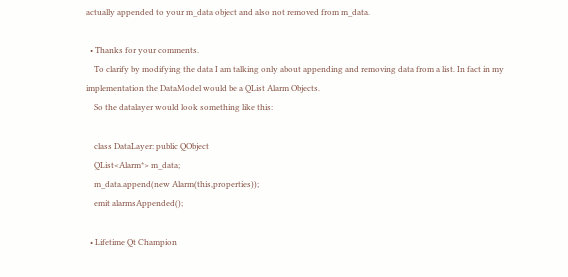actually appended to your m_data object and also not removed from m_data.

  • Thanks for your comments.
    To clarify by modifying the data I am talking only about appending and removing data from a list. In fact in my implementation the DataModel would be a QList Alarm Objects.
    So the datalayer would look something like this:

    class DataLayer: public QObject
    QList<Alarm*> m_data;
    m_data.append(new Alarm(this,properties));
    emit alarmsAppended();

  • Lifetime Qt Champion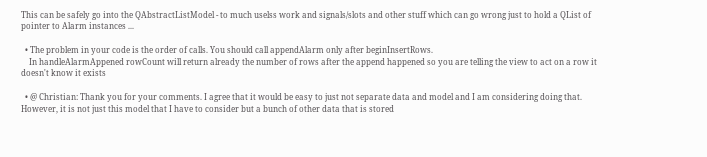This can be safely go into the QAbstractListModel - to much uselss work and signals/slots and other stuff which can go wrong just to hold a QList of pointer to Alarm instances ...

  • The problem in your code is the order of calls. You should call appendAlarm only after beginInsertRows.
    In handleAlarmAppened rowCount will return already the number of rows after the append happened so you are telling the view to act on a row it doesn't know it exists

  • @ Christian: Thank you for your comments. I agree that it would be easy to just not separate data and model and I am considering doing that. However, it is not just this model that I have to consider but a bunch of other data that is stored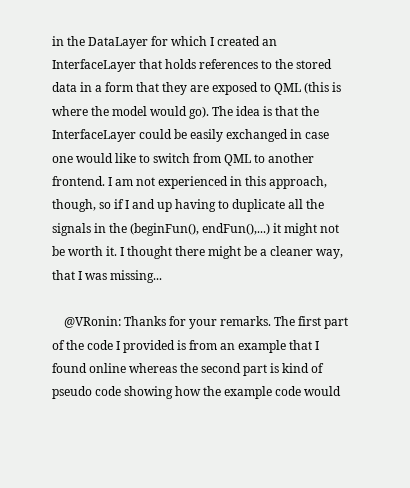in the DataLayer for which I created an InterfaceLayer that holds references to the stored data in a form that they are exposed to QML (this is where the model would go). The idea is that the InterfaceLayer could be easily exchanged in case one would like to switch from QML to another frontend. I am not experienced in this approach, though, so if I and up having to duplicate all the signals in the (beginFun(), endFun(),...) it might not be worth it. I thought there might be a cleaner way, that I was missing...

    @VRonin: Thanks for your remarks. The first part of the code I provided is from an example that I found online whereas the second part is kind of pseudo code showing how the example code would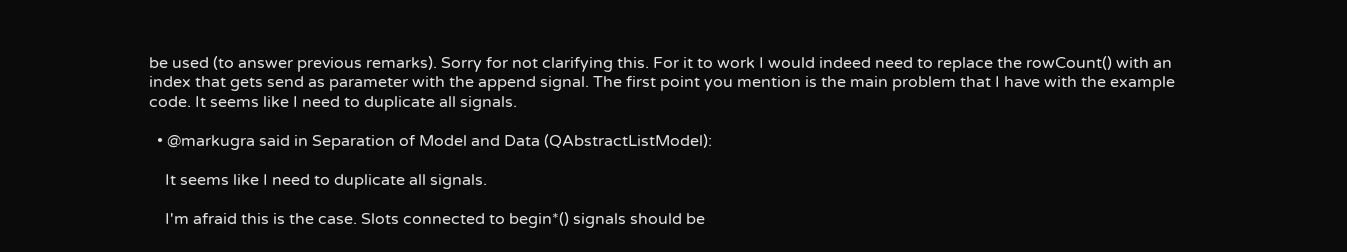be used (to answer previous remarks). Sorry for not clarifying this. For it to work I would indeed need to replace the rowCount() with an index that gets send as parameter with the append signal. The first point you mention is the main problem that I have with the example code. It seems like I need to duplicate all signals.

  • @markugra said in Separation of Model and Data (QAbstractListModel):

    It seems like I need to duplicate all signals.

    I'm afraid this is the case. Slots connected to begin*() signals should be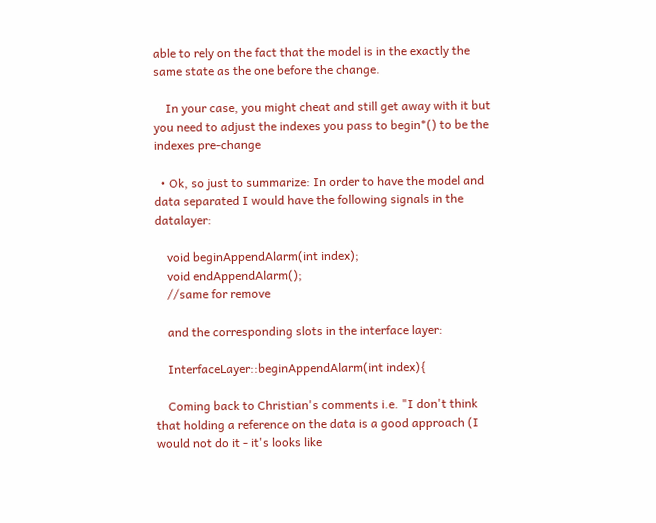able to rely on the fact that the model is in the exactly the same state as the one before the change.

    In your case, you might cheat and still get away with it but you need to adjust the indexes you pass to begin*() to be the indexes pre-change

  • Ok, so just to summarize: In order to have the model and data separated I would have the following signals in the datalayer:

    void beginAppendAlarm(int index);
    void endAppendAlarm();
    //same for remove

    and the corresponding slots in the interface layer:

    InterfaceLayer::beginAppendAlarm(int index){

    Coming back to Christian's comments i.e. "I don't think that holding a reference on the data is a good approach (I would not do it - it's looks like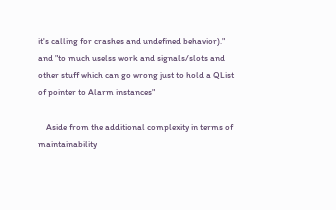it's calling for crashes and undefined behavior)." and "to much uselss work and signals/slots and other stuff which can go wrong just to hold a QList of pointer to Alarm instances"

    Aside from the additional complexity in terms of maintainability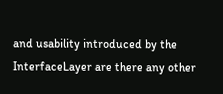and usability introduced by the InterfaceLayer are there any other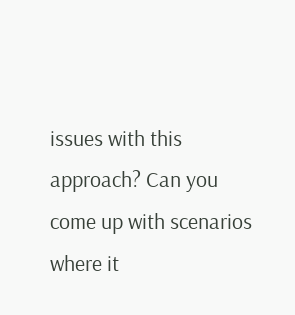issues with this approach? Can you come up with scenarios where it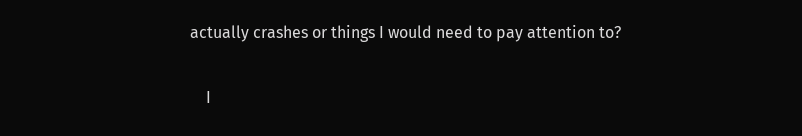actually crashes or things I would need to pay attention to?

    I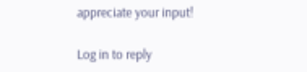appreciate your input!

Log in to reply